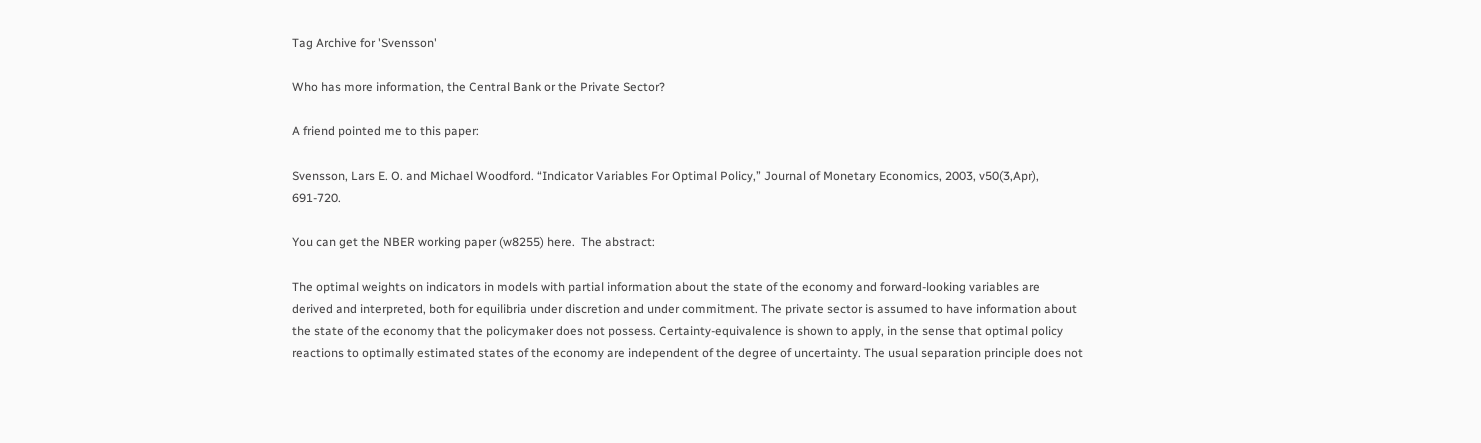Tag Archive for 'Svensson'

Who has more information, the Central Bank or the Private Sector?

A friend pointed me to this paper:

Svensson, Lars E. O. and Michael Woodford. “Indicator Variables For Optimal Policy,” Journal of Monetary Economics, 2003, v50(3,Apr), 691-720.

You can get the NBER working paper (w8255) here.  The abstract:

The optimal weights on indicators in models with partial information about the state of the economy and forward-looking variables are derived and interpreted, both for equilibria under discretion and under commitment. The private sector is assumed to have information about the state of the economy that the policymaker does not possess. Certainty-equivalence is shown to apply, in the sense that optimal policy reactions to optimally estimated states of the economy are independent of the degree of uncertainty. The usual separation principle does not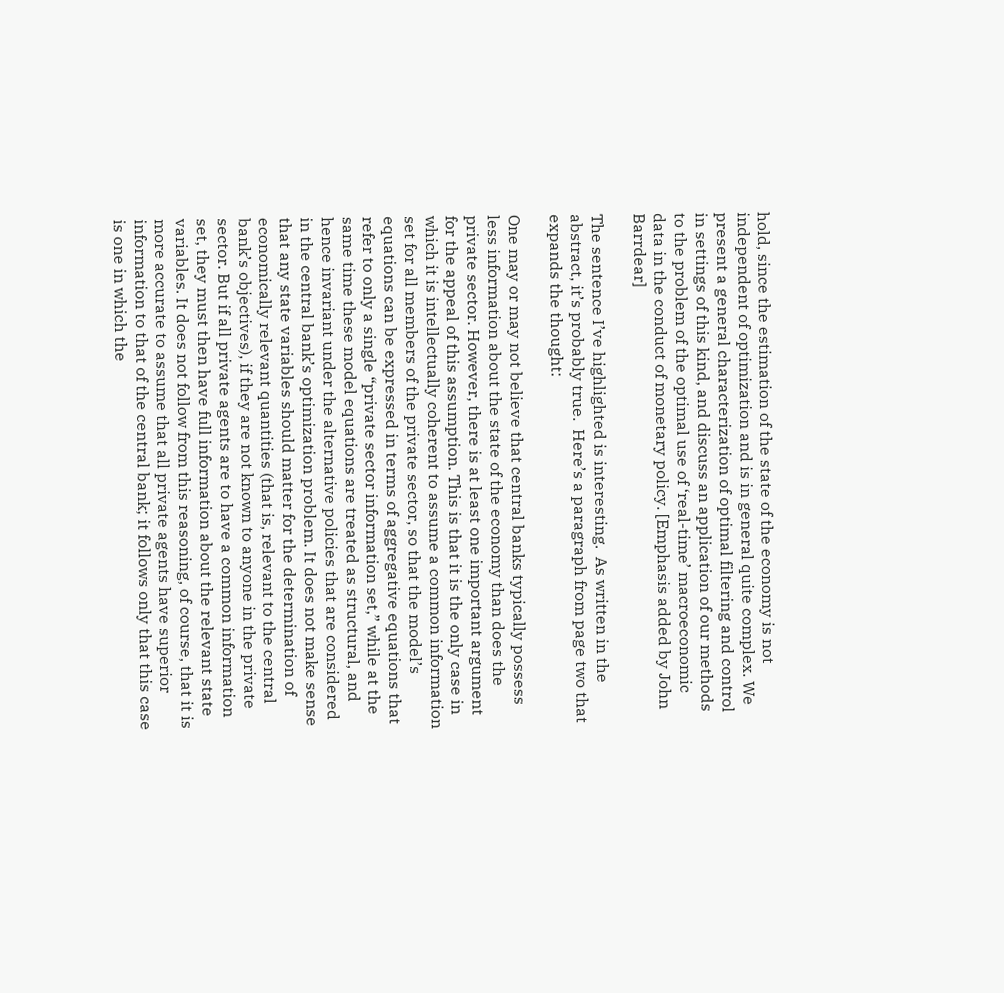hold, since the estimation of the state of the economy is not independent of optimization and is in general quite complex. We present a general characterization of optimal filtering and control in settings of this kind, and discuss an application of our methods to the problem of the optimal use of ‘real-time’ macroeconomic data in the conduct of monetary policy. [Emphasis added by John Barrdear]

The sentence I’ve highlighted is interesting.  As written in the abstract, it’s probably true.  Here’s a paragraph from page two that expands the thought:

One may or may not believe that central banks typically possess less information about the state of the economy than does the private sector. However, there is at least one important argument for the appeal of this assumption. This is that it is the only case in which it is intellectually coherent to assume a common information set for all members of the private sector, so that the model’s equations can be expressed in terms of aggregative equations that refer to only a single “private sector information set,” while at the same time these model equations are treated as structural, and hence invariant under the alternative policies that are considered in the central bank’s optimization problem. It does not make sense that any state variables should matter for the determination of economically relevant quantities (that is, relevant to the central bank’s objectives), if they are not known to anyone in the private sector. But if all private agents are to have a common information set, they must then have full information about the relevant state variables. It does not follow from this reasoning, of course, that it is more accurate to assume that all private agents have superior information to that of the central bank; it follows only that this case is one in which the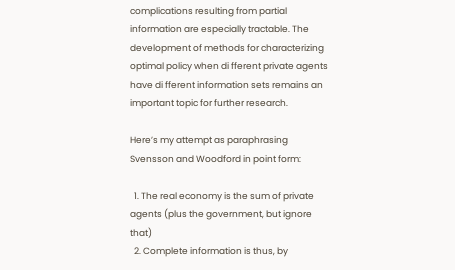complications resulting from partial information are especially tractable. The development of methods for characterizing optimal policy when di fferent private agents have di fferent information sets remains an important topic for further research.

Here’s my attempt as paraphrasing Svensson and Woodford in point form:

  1. The real economy is the sum of private agents (plus the government, but ignore that)
  2. Complete information is thus, by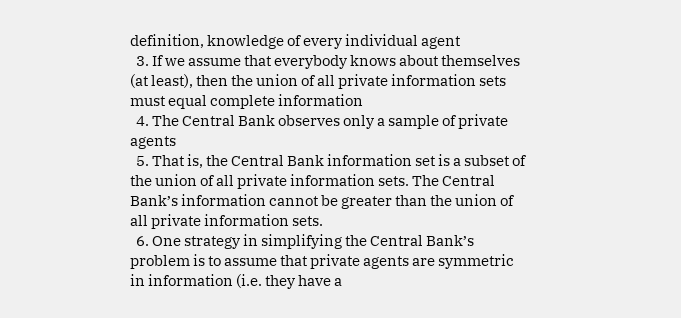definition, knowledge of every individual agent
  3. If we assume that everybody knows about themselves (at least), then the union of all private information sets must equal complete information
  4. The Central Bank observes only a sample of private agents
  5. That is, the Central Bank information set is a subset of the union of all private information sets. The Central Bank’s information cannot be greater than the union of all private information sets.
  6. One strategy in simplifying the Central Bank’s problem is to assume that private agents are symmetric in information (i.e. they have a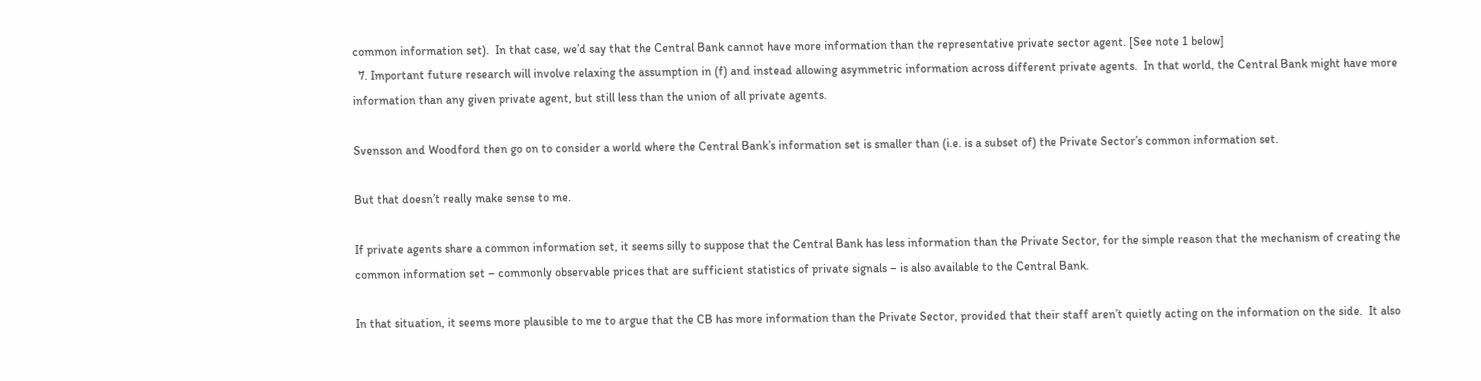common information set).  In that case, we’d say that the Central Bank cannot have more information than the representative private sector agent. [See note 1 below]
  7. Important future research will involve relaxing the assumption in (f) and instead allowing asymmetric information across different private agents.  In that world, the Central Bank might have more information than any given private agent, but still less than the union of all private agents.

Svensson and Woodford then go on to consider a world where the Central Bank’s information set is smaller than (i.e. is a subset of) the Private Sector’s common information set.

But that doesn’t really make sense to me.

If private agents share a common information set, it seems silly to suppose that the Central Bank has less information than the Private Sector, for the simple reason that the mechanism of creating the common information set – commonly observable prices that are sufficient statistics of private signals – is also available to the Central Bank.

In that situation, it seems more plausible to me to argue that the CB has more information than the Private Sector, provided that their staff aren’t quietly acting on the information on the side.  It also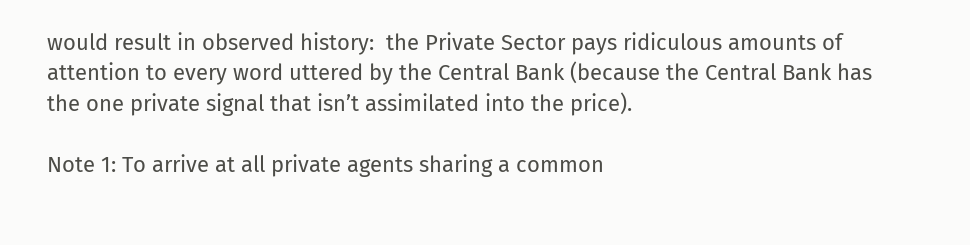would result in observed history:  the Private Sector pays ridiculous amounts of attention to every word uttered by the Central Bank (because the Central Bank has the one private signal that isn’t assimilated into the price).

Note 1: To arrive at all private agents sharing a common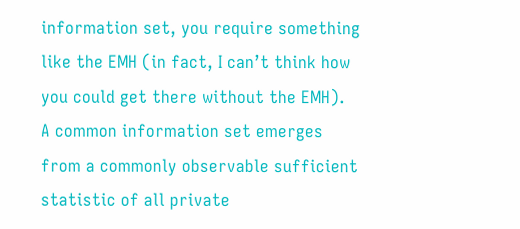information set, you require something like the EMH (in fact, I can’t think how you could get there without the EMH).  A common information set emerges from a commonly observable sufficient statistic of all private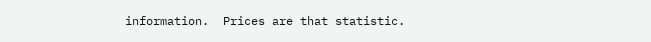information.  Prices are that statistic.